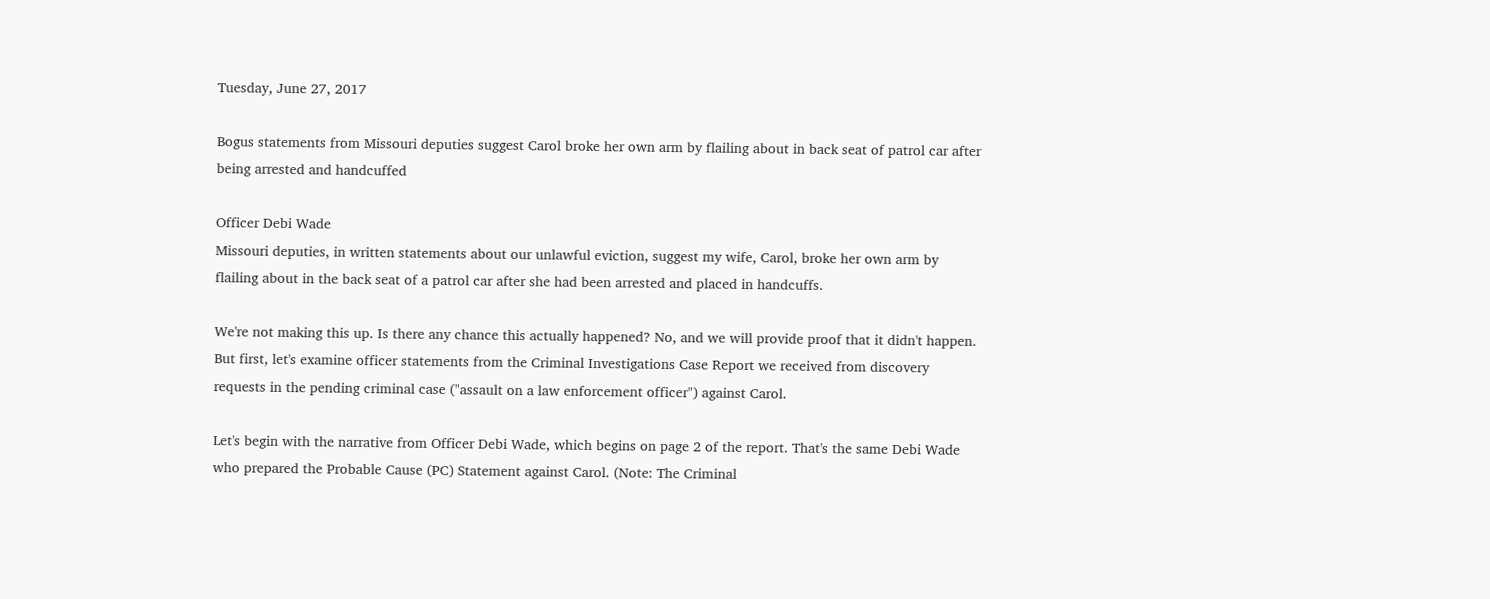Tuesday, June 27, 2017

Bogus statements from Missouri deputies suggest Carol broke her own arm by flailing about in back seat of patrol car after being arrested and handcuffed

Officer Debi Wade
Missouri deputies, in written statements about our unlawful eviction, suggest my wife, Carol, broke her own arm by flailing about in the back seat of a patrol car after she had been arrested and placed in handcuffs.

We're not making this up. Is there any chance this actually happened? No, and we will provide proof that it didn't happen. But first, let's examine officer statements from the Criminal Investigations Case Report we received from discovery requests in the pending criminal case ("assault on a law enforcement officer") against Carol.

Let's begin with the narrative from Officer Debi Wade, which begins on page 2 of the report. That's the same Debi Wade who prepared the Probable Cause (PC) Statement against Carol. (Note: The Criminal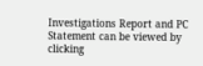Investigations Report and PC Statement can be viewed by clicking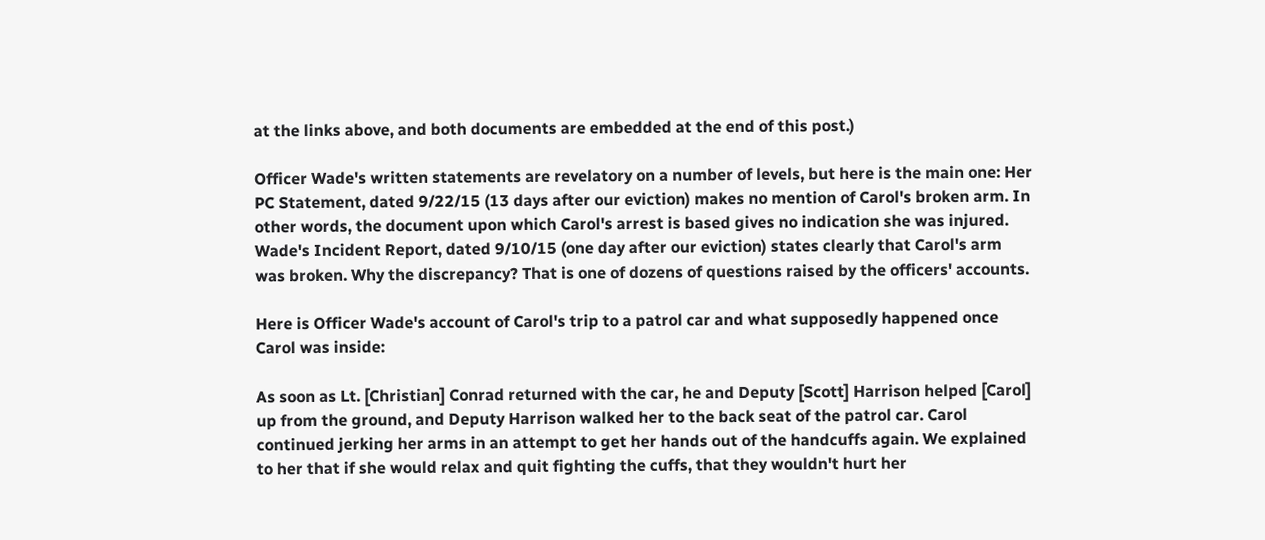at the links above, and both documents are embedded at the end of this post.)

Officer Wade's written statements are revelatory on a number of levels, but here is the main one: Her PC Statement, dated 9/22/15 (13 days after our eviction) makes no mention of Carol's broken arm. In other words, the document upon which Carol's arrest is based gives no indication she was injured. Wade's Incident Report, dated 9/10/15 (one day after our eviction) states clearly that Carol's arm was broken. Why the discrepancy? That is one of dozens of questions raised by the officers' accounts.

Here is Officer Wade's account of Carol's trip to a patrol car and what supposedly happened once Carol was inside:

As soon as Lt. [Christian] Conrad returned with the car, he and Deputy [Scott] Harrison helped [Carol] up from the ground, and Deputy Harrison walked her to the back seat of the patrol car. Carol continued jerking her arms in an attempt to get her hands out of the handcuffs again. We explained to her that if she would relax and quit fighting the cuffs, that they wouldn't hurt her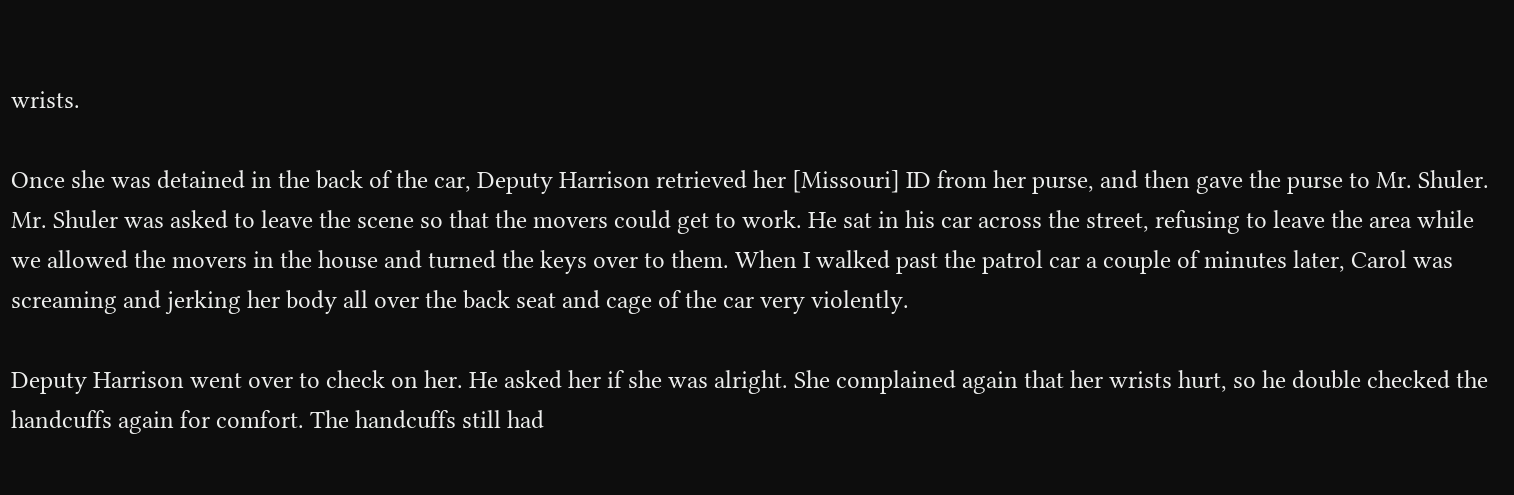wrists.

Once she was detained in the back of the car, Deputy Harrison retrieved her [Missouri] ID from her purse, and then gave the purse to Mr. Shuler. Mr. Shuler was asked to leave the scene so that the movers could get to work. He sat in his car across the street, refusing to leave the area while we allowed the movers in the house and turned the keys over to them. When I walked past the patrol car a couple of minutes later, Carol was screaming and jerking her body all over the back seat and cage of the car very violently.

Deputy Harrison went over to check on her. He asked her if she was alright. She complained again that her wrists hurt, so he double checked the handcuffs again for comfort. The handcuffs still had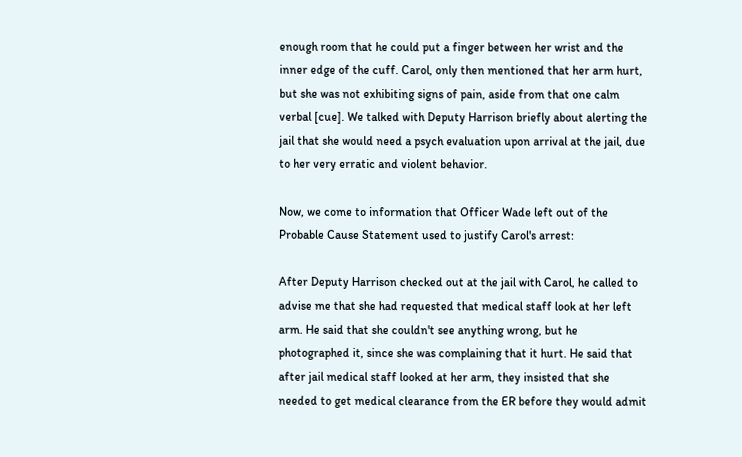enough room that he could put a finger between her wrist and the inner edge of the cuff. Carol, only then mentioned that her arm hurt, but she was not exhibiting signs of pain, aside from that one calm verbal [cue]. We talked with Deputy Harrison briefly about alerting the jail that she would need a psych evaluation upon arrival at the jail, due to her very erratic and violent behavior.

Now, we come to information that Officer Wade left out of the Probable Cause Statement used to justify Carol's arrest:

After Deputy Harrison checked out at the jail with Carol, he called to advise me that she had requested that medical staff look at her left arm. He said that she couldn't see anything wrong, but he photographed it, since she was complaining that it hurt. He said that after jail medical staff looked at her arm, they insisted that she needed to get medical clearance from the ER before they would admit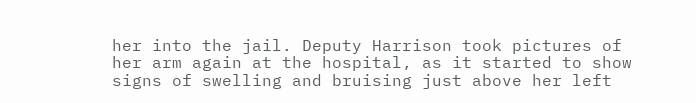her into the jail. Deputy Harrison took pictures of her arm again at the hospital, as it started to show signs of swelling and bruising just above her left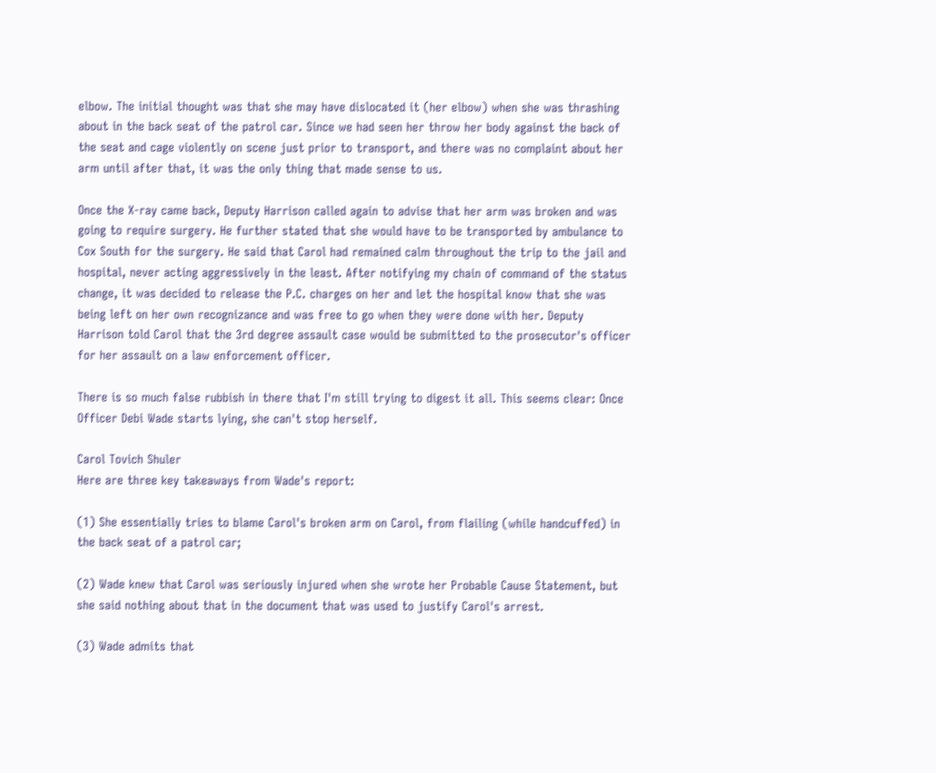elbow. The initial thought was that she may have dislocated it (her elbow) when she was thrashing about in the back seat of the patrol car. Since we had seen her throw her body against the back of the seat and cage violently on scene just prior to transport, and there was no complaint about her arm until after that, it was the only thing that made sense to us.

Once the X-ray came back, Deputy Harrison called again to advise that her arm was broken and was going to require surgery. He further stated that she would have to be transported by ambulance to Cox South for the surgery. He said that Carol had remained calm throughout the trip to the jail and hospital, never acting aggressively in the least. After notifying my chain of command of the status change, it was decided to release the P.C. charges on her and let the hospital know that she was being left on her own recognizance and was free to go when they were done with her. Deputy Harrison told Carol that the 3rd degree assault case would be submitted to the prosecutor's officer for her assault on a law enforcement officer.

There is so much false rubbish in there that I'm still trying to digest it all. This seems clear: Once Officer Debi Wade starts lying, she can't stop herself.

Carol Tovich Shuler
Here are three key takeaways from Wade's report:

(1) She essentially tries to blame Carol's broken arm on Carol, from flailing (while handcuffed) in the back seat of a patrol car;

(2) Wade knew that Carol was seriously injured when she wrote her Probable Cause Statement, but she said nothing about that in the document that was used to justify Carol's arrest.

(3) Wade admits that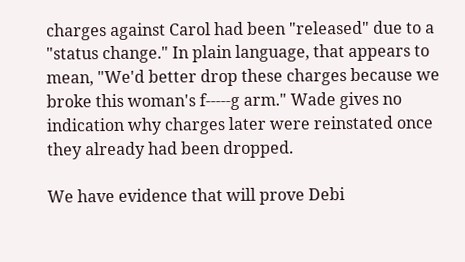charges against Carol had been "released" due to a "status change." In plain language, that appears to mean, "We'd better drop these charges because we broke this woman's f-----g arm." Wade gives no indication why charges later were reinstated once they already had been dropped.

We have evidence that will prove Debi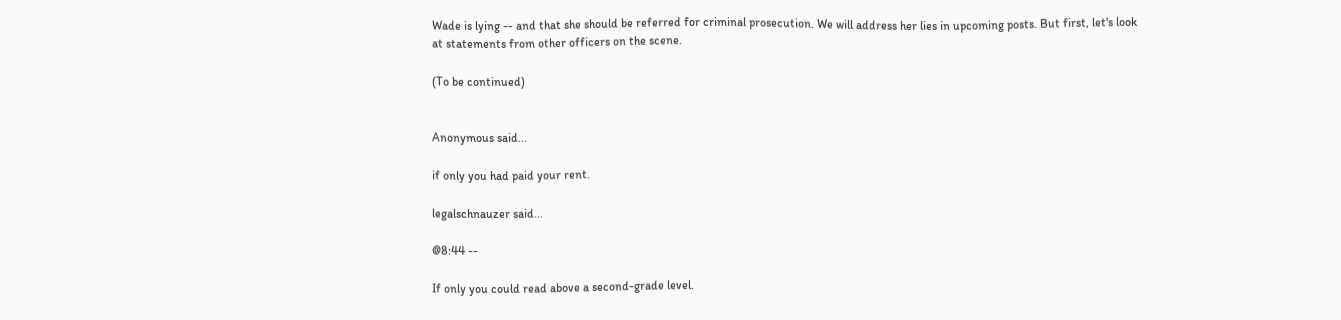Wade is lying -- and that she should be referred for criminal prosecution. We will address her lies in upcoming posts. But first, let's look at statements from other officers on the scene.

(To be continued)


Anonymous said...

if only you had paid your rent.

legalschnauzer said...

@8:44 --

If only you could read above a second-grade level.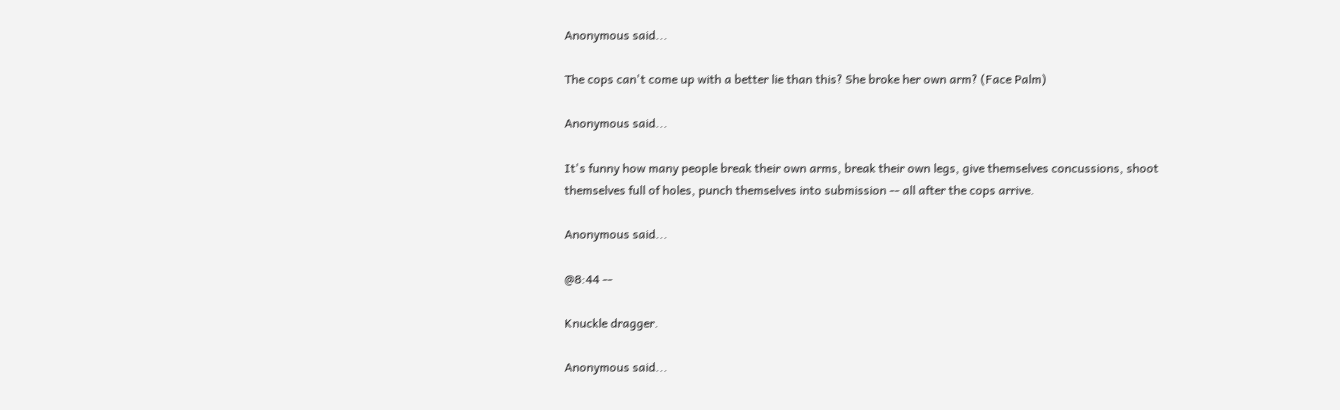Anonymous said...

The cops can't come up with a better lie than this? She broke her own arm? (Face Palm)

Anonymous said...

It's funny how many people break their own arms, break their own legs, give themselves concussions, shoot themselves full of holes, punch themselves into submission -- all after the cops arrive.

Anonymous said...

@8:44 --

Knuckle dragger.

Anonymous said...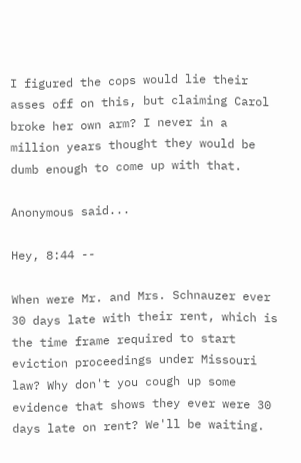I figured the cops would lie their asses off on this, but claiming Carol broke her own arm? I never in a million years thought they would be dumb enough to come up with that.

Anonymous said...

Hey, 8:44 --

When were Mr. and Mrs. Schnauzer ever 30 days late with their rent, which is the time frame required to start eviction proceedings under Missouri law? Why don't you cough up some evidence that shows they ever were 30 days late on rent? We'll be waiting.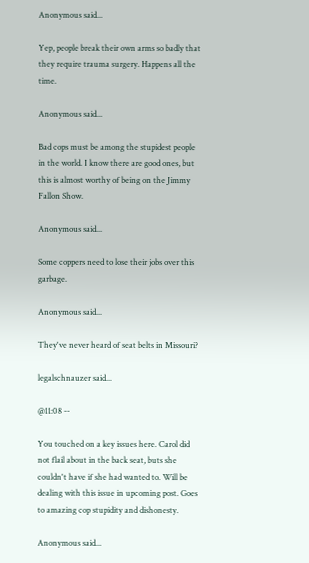Anonymous said...

Yep, people break their own arms so badly that they require trauma surgery. Happens all the time.

Anonymous said...

Bad cops must be among the stupidest people in the world. I know there are good ones, but this is almost worthy of being on the Jimmy Fallon Show.

Anonymous said...

Some coppers need to lose their jobs over this garbage.

Anonymous said...

They've never heard of seat belts in Missouri?

legalschnauzer said...

@11:08 --

You touched on a key issues here. Carol did not flail about in the back seat, buts she couldn't have if she had wanted to. Will be dealing with this issue in upcoming post. Goes to amazing cop stupidity and dishonesty.

Anonymous said...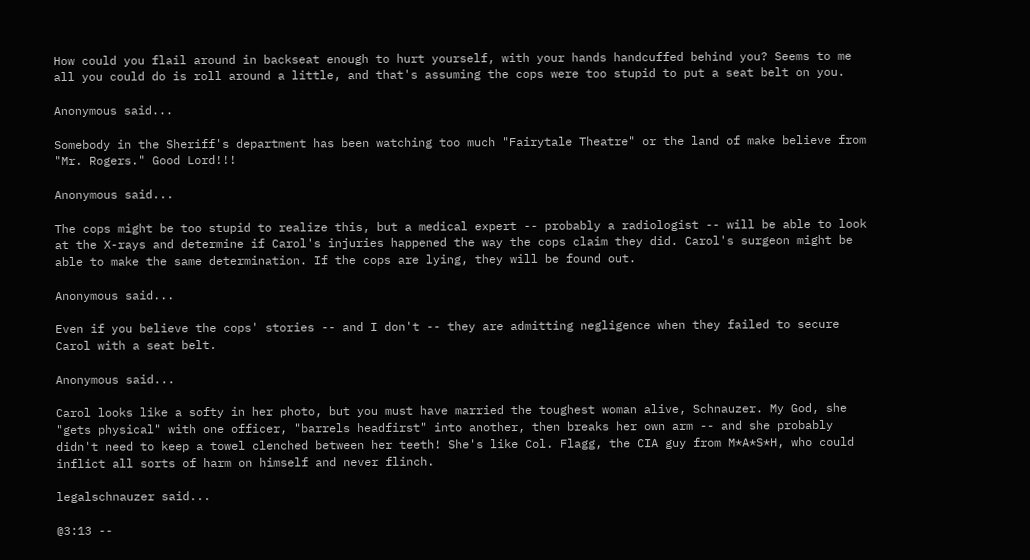How could you flail around in backseat enough to hurt yourself, with your hands handcuffed behind you? Seems to me all you could do is roll around a little, and that's assuming the cops were too stupid to put a seat belt on you.

Anonymous said...

Somebody in the Sheriff's department has been watching too much "Fairytale Theatre" or the land of make believe from "Mr. Rogers." Good Lord!!!

Anonymous said...

The cops might be too stupid to realize this, but a medical expert -- probably a radiologist -- will be able to look at the X-rays and determine if Carol's injuries happened the way the cops claim they did. Carol's surgeon might be able to make the same determination. If the cops are lying, they will be found out.

Anonymous said...

Even if you believe the cops' stories -- and I don't -- they are admitting negligence when they failed to secure Carol with a seat belt.

Anonymous said...

Carol looks like a softy in her photo, but you must have married the toughest woman alive, Schnauzer. My God, she "gets physical" with one officer, "barrels headfirst" into another, then breaks her own arm -- and she probably didn't need to keep a towel clenched between her teeth! She's like Col. Flagg, the CIA guy from M*A*S*H, who could inflict all sorts of harm on himself and never flinch.

legalschnauzer said...

@3:13 --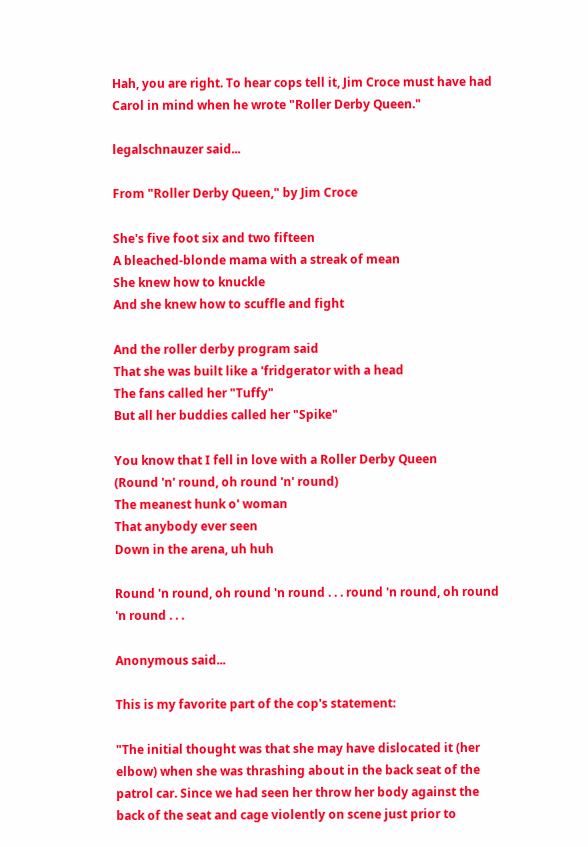Hah, you are right. To hear cops tell it, Jim Croce must have had Carol in mind when he wrote "Roller Derby Queen."

legalschnauzer said...

From "Roller Derby Queen," by Jim Croce

She's five foot six and two fifteen
A bleached-blonde mama with a streak of mean
She knew how to knuckle
And she knew how to scuffle and fight

And the roller derby program said
That she was built like a 'fridgerator with a head
The fans called her "Tuffy"
But all her buddies called her "Spike"

You know that I fell in love with a Roller Derby Queen
(Round 'n' round, oh round 'n' round)
The meanest hunk o' woman
That anybody ever seen
Down in the arena, uh huh

Round 'n round, oh round 'n round . . . round 'n round, oh round 'n round . . .

Anonymous said...

This is my favorite part of the cop's statement:

"The initial thought was that she may have dislocated it (her elbow) when she was thrashing about in the back seat of the patrol car. Since we had seen her throw her body against the back of the seat and cage violently on scene just prior to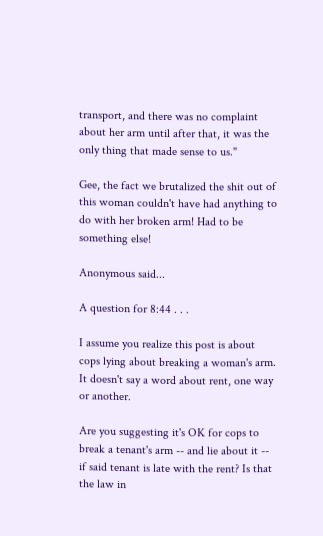transport, and there was no complaint about her arm until after that, it was the only thing that made sense to us."

Gee, the fact we brutalized the shit out of this woman couldn't have had anything to do with her broken arm! Had to be something else!

Anonymous said...

A question for 8:44 . . .

I assume you realize this post is about cops lying about breaking a woman's arm. It doesn't say a word about rent, one way or another.

Are you suggesting it's OK for cops to break a tenant's arm -- and lie about it -- if said tenant is late with the rent? Is that the law in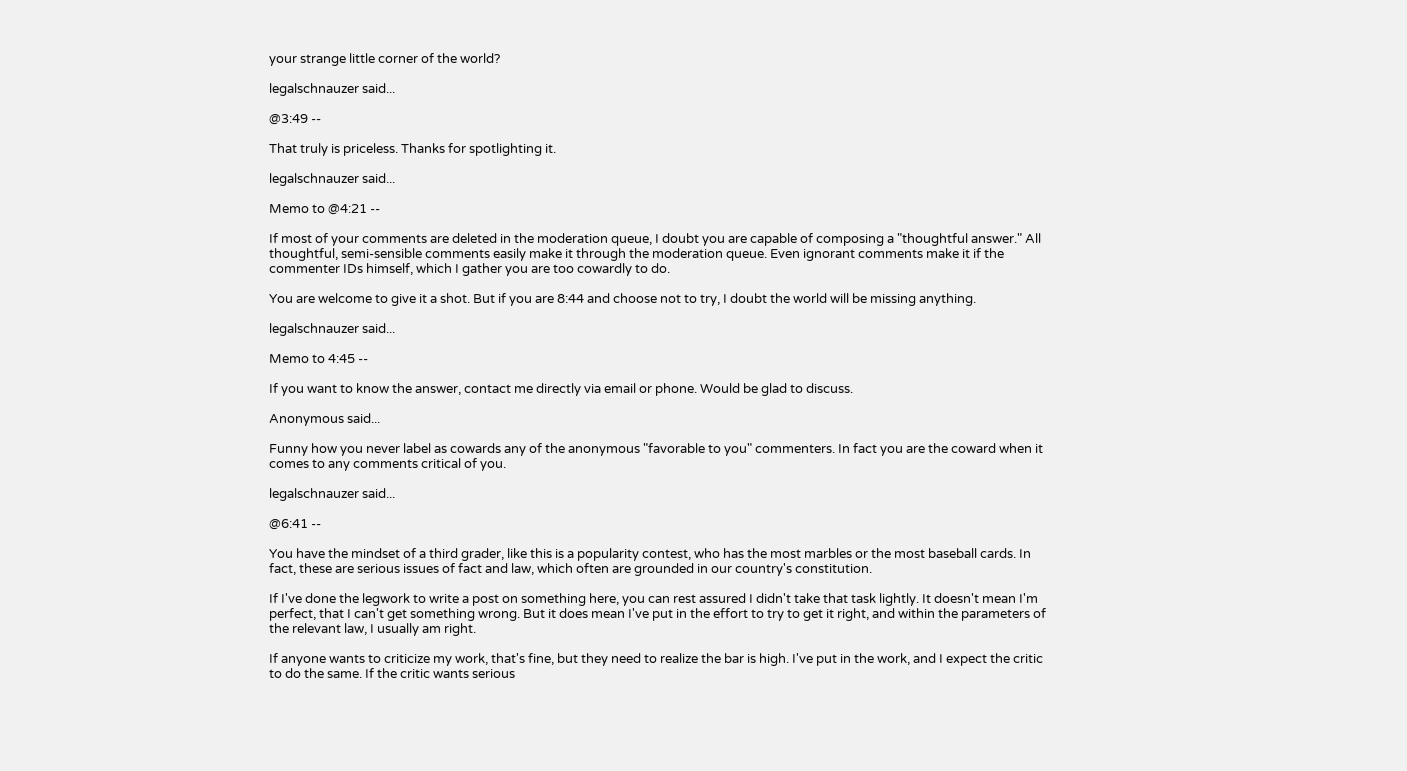your strange little corner of the world?

legalschnauzer said...

@3:49 --

That truly is priceless. Thanks for spotlighting it.

legalschnauzer said...

Memo to @4:21 --

If most of your comments are deleted in the moderation queue, I doubt you are capable of composing a "thoughtful answer." All thoughtful, semi-sensible comments easily make it through the moderation queue. Even ignorant comments make it if the commenter IDs himself, which I gather you are too cowardly to do.

You are welcome to give it a shot. But if you are 8:44 and choose not to try, I doubt the world will be missing anything.

legalschnauzer said...

Memo to 4:45 --

If you want to know the answer, contact me directly via email or phone. Would be glad to discuss.

Anonymous said...

Funny how you never label as cowards any of the anonymous "favorable to you" commenters. In fact you are the coward when it comes to any comments critical of you.

legalschnauzer said...

@6:41 --

You have the mindset of a third grader, like this is a popularity contest, who has the most marbles or the most baseball cards. In fact, these are serious issues of fact and law, which often are grounded in our country's constitution.

If I've done the legwork to write a post on something here, you can rest assured I didn't take that task lightly. It doesn't mean I'm perfect, that I can't get something wrong. But it does mean I've put in the effort to try to get it right, and within the parameters of the relevant law, I usually am right.

If anyone wants to criticize my work, that's fine, but they need to realize the bar is high. I've put in the work, and I expect the critic to do the same. If the critic wants serious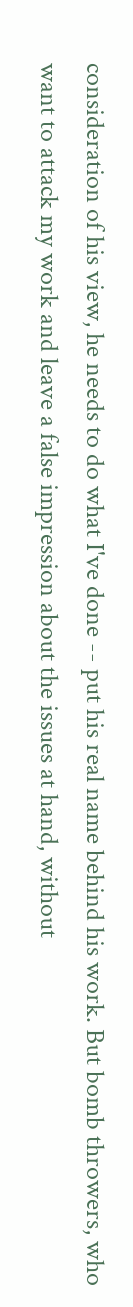consideration of his view, he needs to do what I've done -- put his real name behind his work. But bomb throwers, who want to attack my work and leave a false impression about the issues at hand, without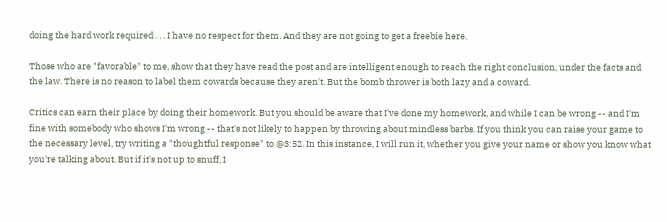doing the hard work required . . . I have no respect for them. And they are not going to get a freebie here.

Those who are "favorable" to me, show that they have read the post and are intelligent enough to reach the right conclusion, under the facts and the law. There is no reason to label them cowards because they aren't. But the bomb thrower is both lazy and a coward.

Critics can earn their place by doing their homework. But you should be aware that I've done my homework, and while I can be wrong -- and I'm fine with somebody who shows I'm wrong -- that's not likely to happen by throwing about mindless barbs. If you think you can raise your game to the necessary level, try writing a "thoughtful response" to @3:52. In this instance, I will run it, whether you give your name or show you know what you're talking about. But if it's not up to snuff, I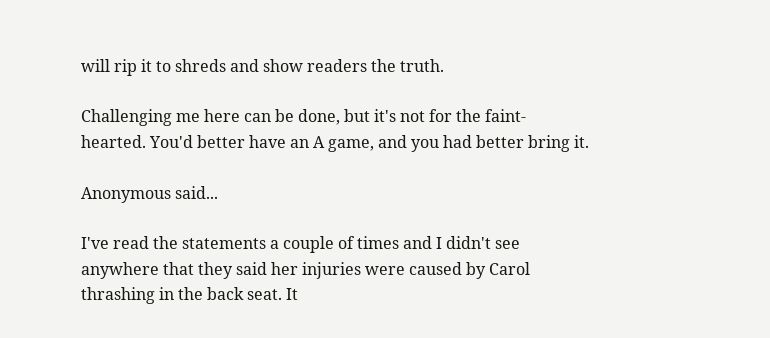will rip it to shreds and show readers the truth.

Challenging me here can be done, but it's not for the faint-hearted. You'd better have an A game, and you had better bring it.

Anonymous said...

I've read the statements a couple of times and I didn't see anywhere that they said her injuries were caused by Carol thrashing in the back seat. It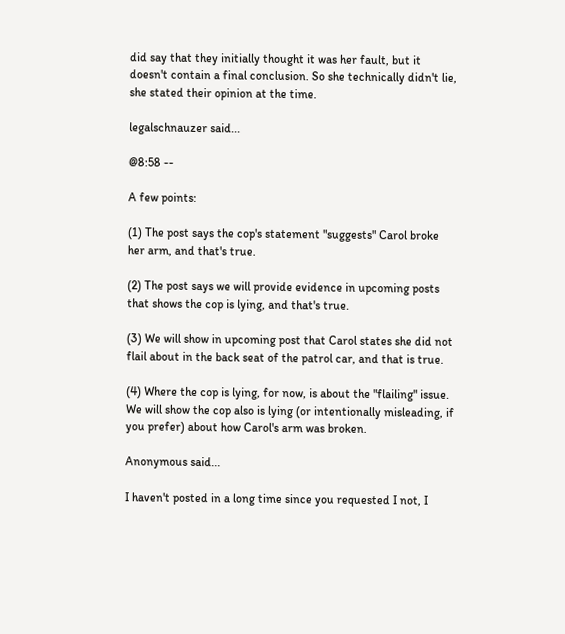did say that they initially thought it was her fault, but it doesn't contain a final conclusion. So she technically didn't lie, she stated their opinion at the time.

legalschnauzer said...

@8:58 --

A few points:

(1) The post says the cop's statement "suggests" Carol broke her arm, and that's true.

(2) The post says we will provide evidence in upcoming posts that shows the cop is lying, and that's true.

(3) We will show in upcoming post that Carol states she did not flail about in the back seat of the patrol car, and that is true.

(4) Where the cop is lying, for now, is about the "flailing" issue. We will show the cop also is lying (or intentionally misleading, if you prefer) about how Carol's arm was broken.

Anonymous said...

I haven't posted in a long time since you requested I not, I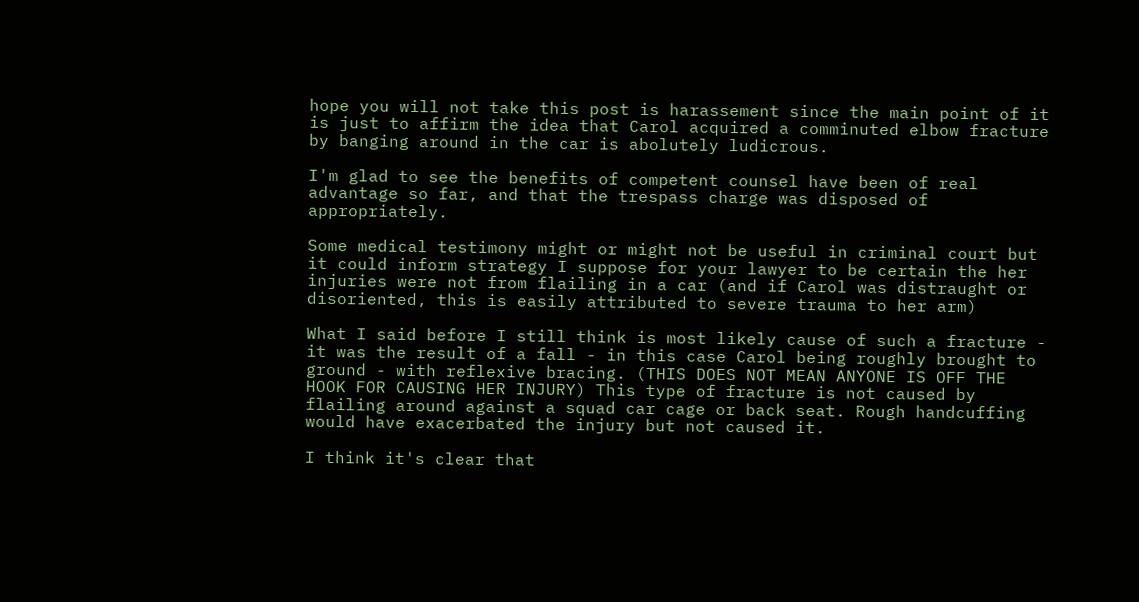hope you will not take this post is harassement since the main point of it is just to affirm the idea that Carol acquired a comminuted elbow fracture by banging around in the car is abolutely ludicrous.

I'm glad to see the benefits of competent counsel have been of real advantage so far, and that the trespass charge was disposed of appropriately.

Some medical testimony might or might not be useful in criminal court but it could inform strategy I suppose for your lawyer to be certain the her injuries were not from flailing in a car (and if Carol was distraught or disoriented, this is easily attributed to severe trauma to her arm)

What I said before I still think is most likely cause of such a fracture - it was the result of a fall - in this case Carol being roughly brought to ground - with reflexive bracing. (THIS DOES NOT MEAN ANYONE IS OFF THE HOOK FOR CAUSING HER INJURY) This type of fracture is not caused by flailing around against a squad car cage or back seat. Rough handcuffing would have exacerbated the injury but not caused it.

I think it's clear that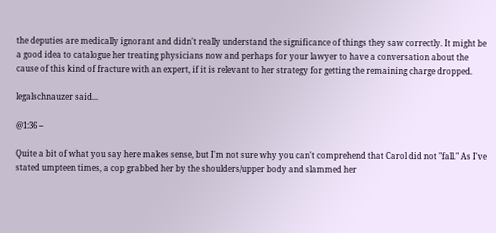the deputies are medically ignorant and didn't really understand the significance of things they saw correctly. It might be a good idea to catalogue her treating physicians now and perhaps for your lawyer to have a conversation about the cause of this kind of fracture with an expert, if it is relevant to her strategy for getting the remaining charge dropped.

legalschnauzer said...

@1:36 --

Quite a bit of what you say here makes sense, but I'm not sure why you can't comprehend that Carol did not "fall." As I've stated umpteen times, a cop grabbed her by the shoulders/upper body and slammed her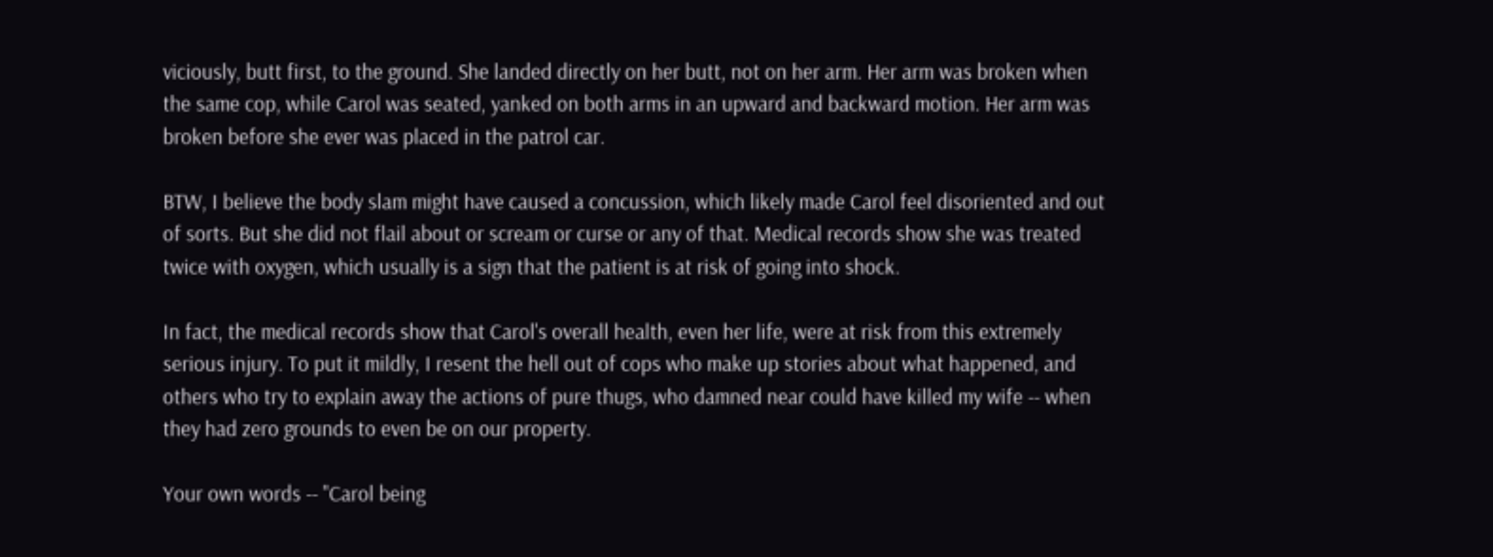viciously, butt first, to the ground. She landed directly on her butt, not on her arm. Her arm was broken when the same cop, while Carol was seated, yanked on both arms in an upward and backward motion. Her arm was broken before she ever was placed in the patrol car.

BTW, I believe the body slam might have caused a concussion, which likely made Carol feel disoriented and out of sorts. But she did not flail about or scream or curse or any of that. Medical records show she was treated twice with oxygen, which usually is a sign that the patient is at risk of going into shock.

In fact, the medical records show that Carol's overall health, even her life, were at risk from this extremely serious injury. To put it mildly, I resent the hell out of cops who make up stories about what happened, and others who try to explain away the actions of pure thugs, who damned near could have killed my wife -- when they had zero grounds to even be on our property.

Your own words -- "Carol being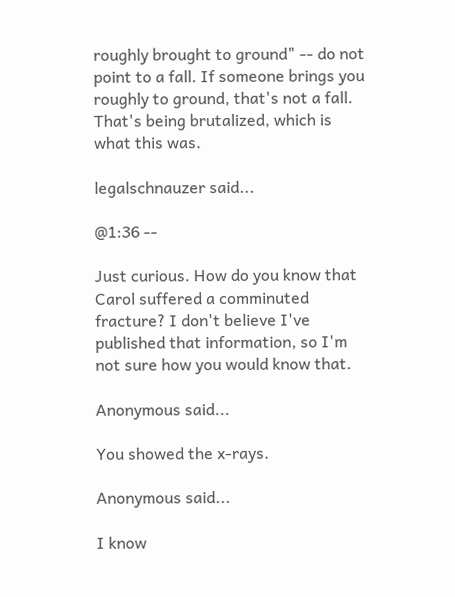roughly brought to ground" -- do not point to a fall. If someone brings you roughly to ground, that's not a fall. That's being brutalized, which is what this was.

legalschnauzer said...

@1:36 --

Just curious. How do you know that Carol suffered a comminuted fracture? I don't believe I've published that information, so I'm not sure how you would know that.

Anonymous said...

You showed the x-rays.

Anonymous said...

I know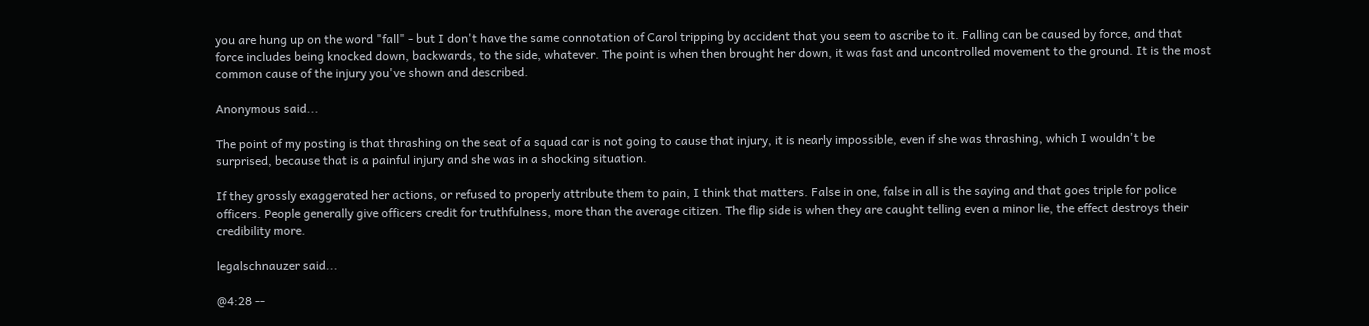you are hung up on the word "fall" - but I don't have the same connotation of Carol tripping by accident that you seem to ascribe to it. Falling can be caused by force, and that force includes being knocked down, backwards, to the side, whatever. The point is when then brought her down, it was fast and uncontrolled movement to the ground. It is the most common cause of the injury you've shown and described.

Anonymous said...

The point of my posting is that thrashing on the seat of a squad car is not going to cause that injury, it is nearly impossible, even if she was thrashing, which I wouldn't be surprised, because that is a painful injury and she was in a shocking situation.

If they grossly exaggerated her actions, or refused to properly attribute them to pain, I think that matters. False in one, false in all is the saying and that goes triple for police officers. People generally give officers credit for truthfulness, more than the average citizen. The flip side is when they are caught telling even a minor lie, the effect destroys their credibility more.

legalschnauzer said...

@4:28 --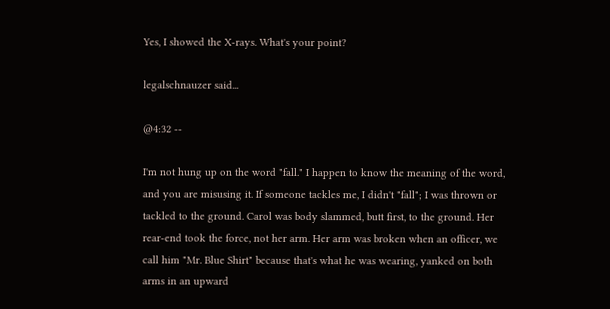Yes, I showed the X-rays. What's your point?

legalschnauzer said...

@4:32 --

I'm not hung up on the word "fall." I happen to know the meaning of the word, and you are misusing it. If someone tackles me, I didn't "fall"; I was thrown or tackled to the ground. Carol was body slammed, butt first, to the ground. Her rear-end took the force, not her arm. Her arm was broken when an officer, we call him "Mr. Blue Shirt" because that's what he was wearing, yanked on both arms in an upward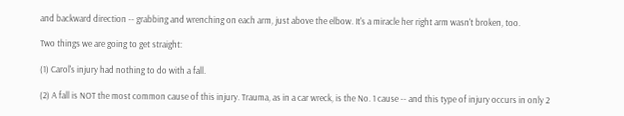and backward direction -- grabbing and wrenching on each arm, just above the elbow. It's a miracle her right arm wasn't broken, too.

Two things we are going to get straight:

(1) Carol's injury had nothing to do with a fall.

(2) A fall is NOT the most common cause of this injury. Trauma, as in a car wreck, is the No. 1 cause -- and this type of injury occurs in only 2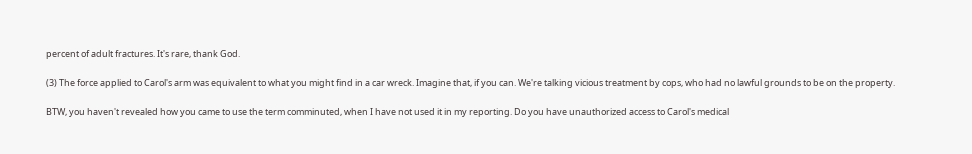percent of adult fractures. It's rare, thank God.

(3) The force applied to Carol's arm was equivalent to what you might find in a car wreck. Imagine that, if you can. We're talking vicious treatment by cops, who had no lawful grounds to be on the property.

BTW, you haven't revealed how you came to use the term comminuted, when I have not used it in my reporting. Do you have unauthorized access to Carol's medical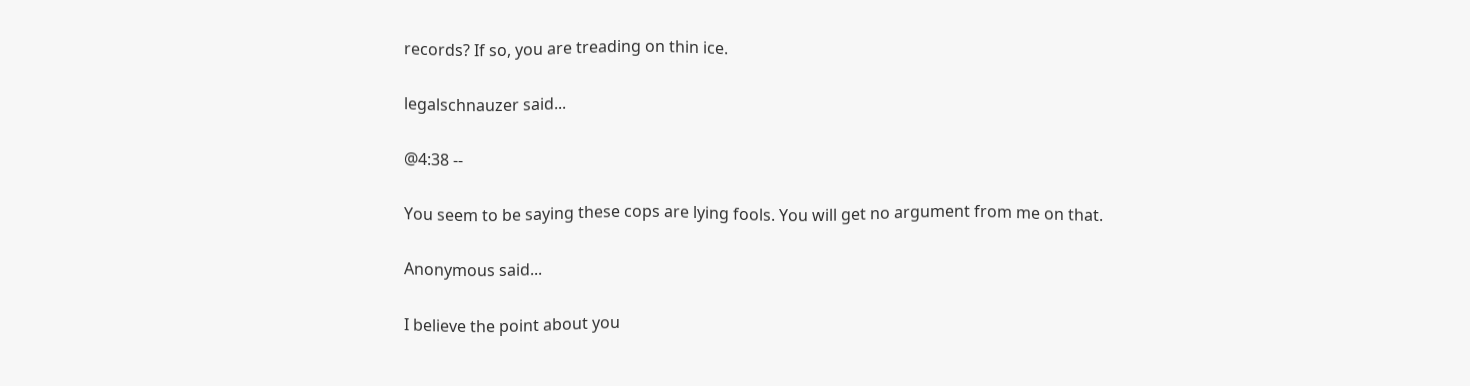records? If so, you are treading on thin ice.

legalschnauzer said...

@4:38 --

You seem to be saying these cops are lying fools. You will get no argument from me on that.

Anonymous said...

I believe the point about you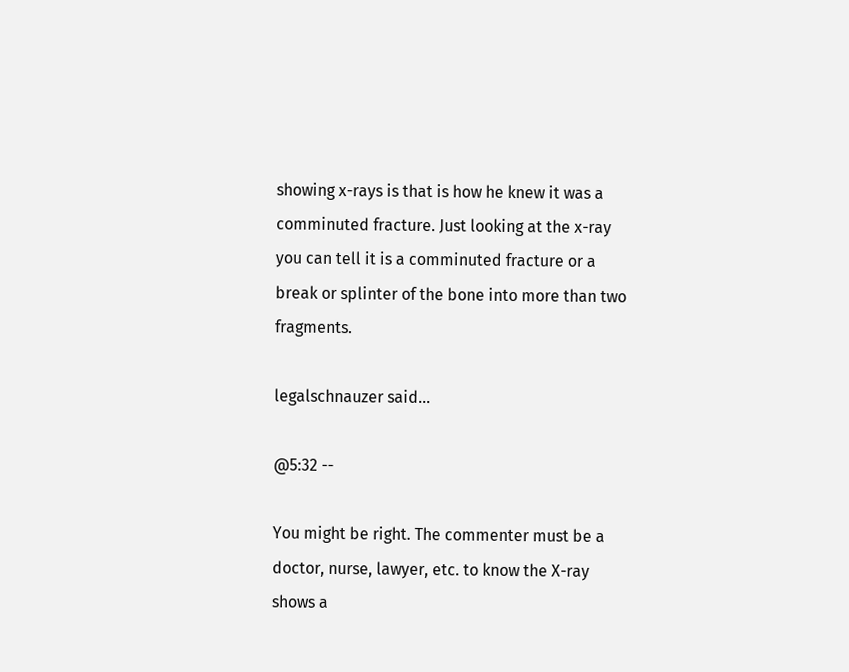showing x-rays is that is how he knew it was a comminuted fracture. Just looking at the x-ray you can tell it is a comminuted fracture or a break or splinter of the bone into more than two fragments.

legalschnauzer said...

@5:32 --

You might be right. The commenter must be a doctor, nurse, lawyer, etc. to know the X-ray shows a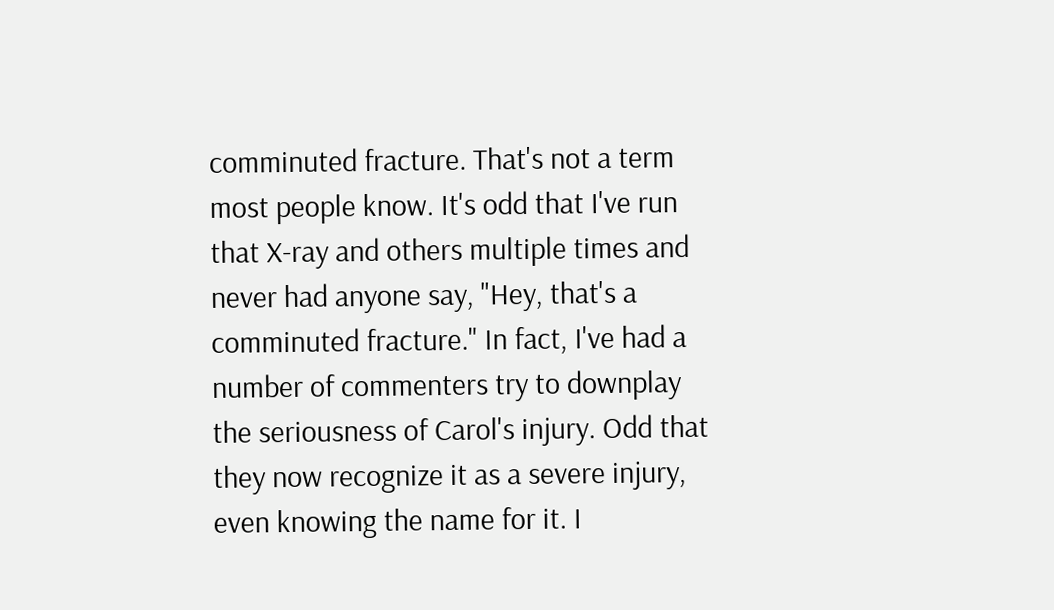comminuted fracture. That's not a term most people know. It's odd that I've run that X-ray and others multiple times and never had anyone say, "Hey, that's a comminuted fracture." In fact, I've had a number of commenters try to downplay the seriousness of Carol's injury. Odd that they now recognize it as a severe injury, even knowing the name for it. I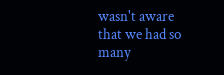wasn't aware that we had so many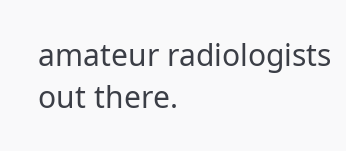amateur radiologists out there.